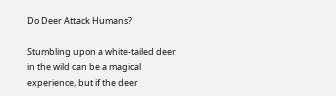Do Deer Attack Humans?

Stumbling upon a white-tailed deer in the wild can be a magical experience, but if the deer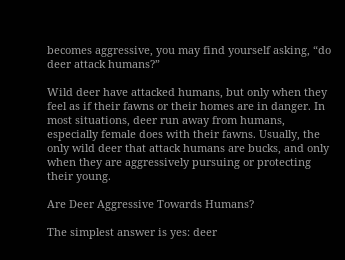becomes aggressive, you may find yourself asking, “do deer attack humans?”

Wild deer have attacked humans, but only when they feel as if their fawns or their homes are in danger. In most situations, deer run away from humans, especially female does with their fawns. Usually, the only wild deer that attack humans are bucks, and only when they are aggressively pursuing or protecting their young.

Are Deer Aggressive Towards Humans?

The simplest answer is yes: deer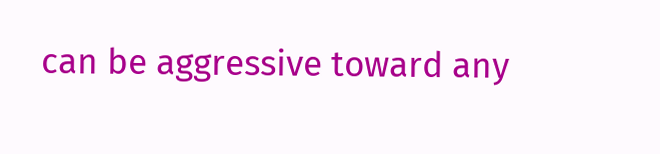can be aggressive toward any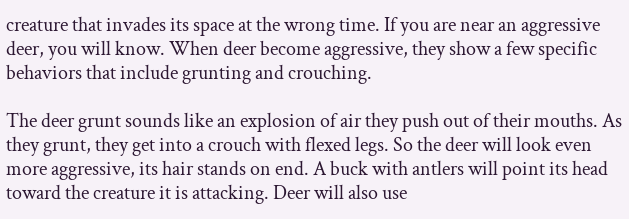creature that invades its space at the wrong time. If you are near an aggressive deer, you will know. When deer become aggressive, they show a few specific behaviors that include grunting and crouching.

The deer grunt sounds like an explosion of air they push out of their mouths. As they grunt, they get into a crouch with flexed legs. So the deer will look even more aggressive, its hair stands on end. A buck with antlers will point its head toward the creature it is attacking. Deer will also use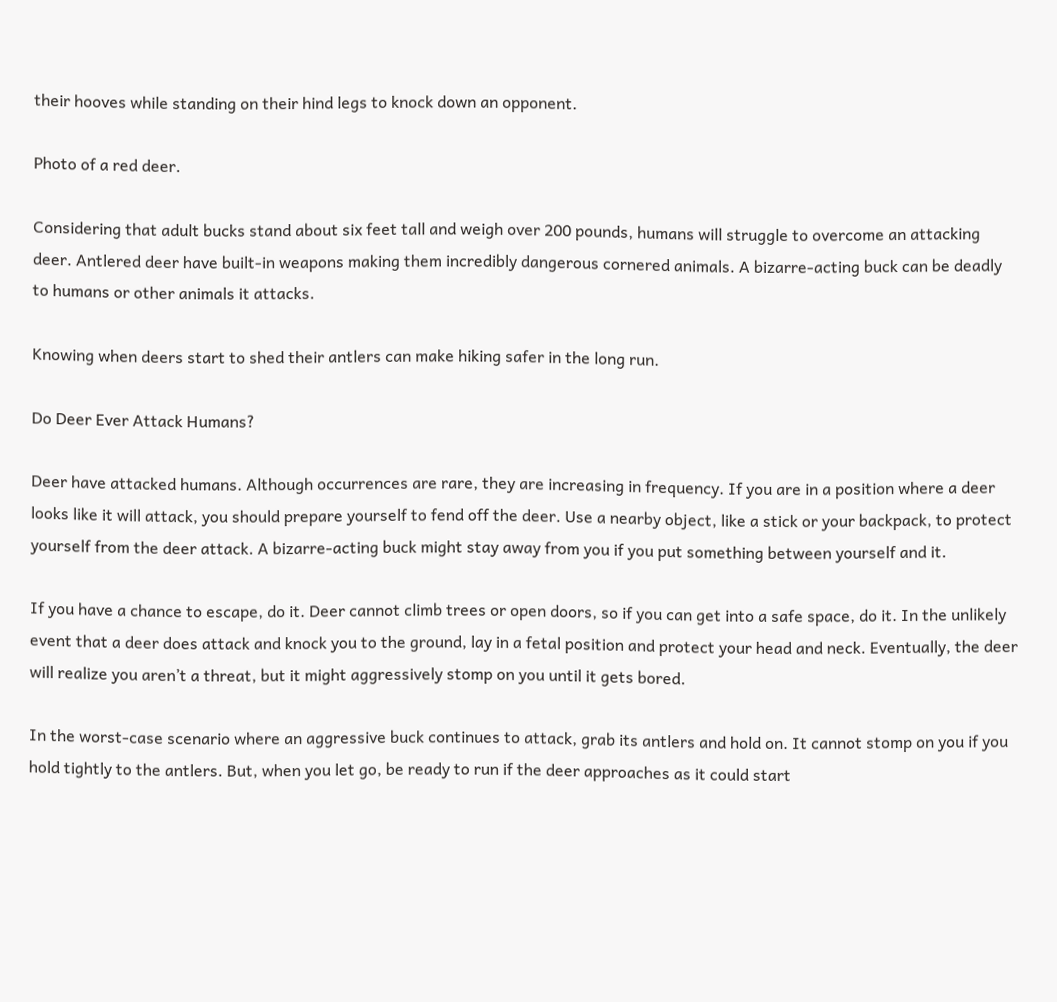their hooves while standing on their hind legs to knock down an opponent.

Photo of a red deer.

Considering that adult bucks stand about six feet tall and weigh over 200 pounds, humans will struggle to overcome an attacking deer. Antlered deer have built-in weapons making them incredibly dangerous cornered animals. A bizarre-acting buck can be deadly to humans or other animals it attacks.

Knowing when deers start to shed their antlers can make hiking safer in the long run.

Do Deer Ever Attack Humans?

Deer have attacked humans. Although occurrences are rare, they are increasing in frequency. If you are in a position where a deer looks like it will attack, you should prepare yourself to fend off the deer. Use a nearby object, like a stick or your backpack, to protect yourself from the deer attack. A bizarre-acting buck might stay away from you if you put something between yourself and it.

If you have a chance to escape, do it. Deer cannot climb trees or open doors, so if you can get into a safe space, do it. In the unlikely event that a deer does attack and knock you to the ground, lay in a fetal position and protect your head and neck. Eventually, the deer will realize you aren’t a threat, but it might aggressively stomp on you until it gets bored.

In the worst-case scenario where an aggressive buck continues to attack, grab its antlers and hold on. It cannot stomp on you if you hold tightly to the antlers. But, when you let go, be ready to run if the deer approaches as it could start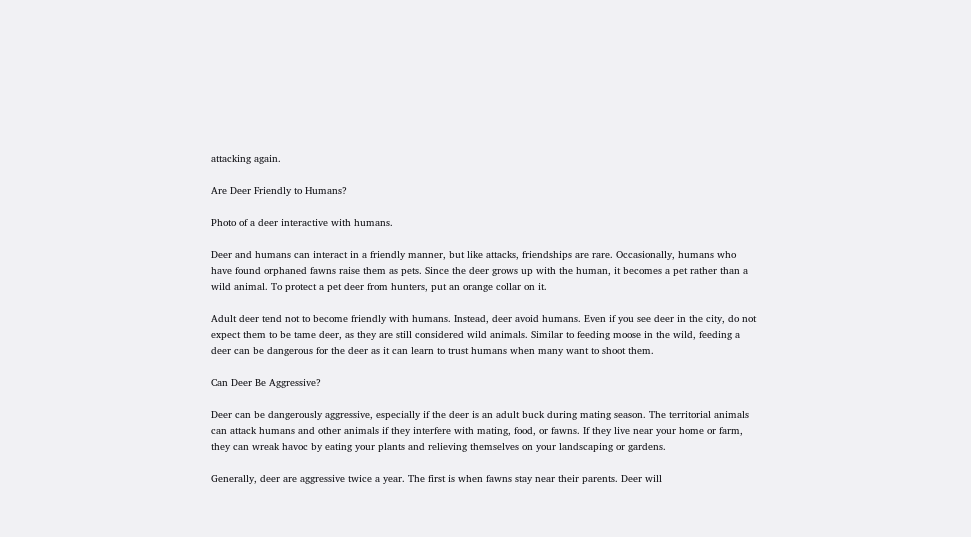attacking again.

Are Deer Friendly to Humans?

Photo of a deer interactive with humans.

Deer and humans can interact in a friendly manner, but like attacks, friendships are rare. Occasionally, humans who have found orphaned fawns raise them as pets. Since the deer grows up with the human, it becomes a pet rather than a wild animal. To protect a pet deer from hunters, put an orange collar on it.

Adult deer tend not to become friendly with humans. Instead, deer avoid humans. Even if you see deer in the city, do not expect them to be tame deer, as they are still considered wild animals. Similar to feeding moose in the wild, feeding a deer can be dangerous for the deer as it can learn to trust humans when many want to shoot them.

Can Deer Be Aggressive?

Deer can be dangerously aggressive, especially if the deer is an adult buck during mating season. The territorial animals can attack humans and other animals if they interfere with mating, food, or fawns. If they live near your home or farm, they can wreak havoc by eating your plants and relieving themselves on your landscaping or gardens.

Generally, deer are aggressive twice a year. The first is when fawns stay near their parents. Deer will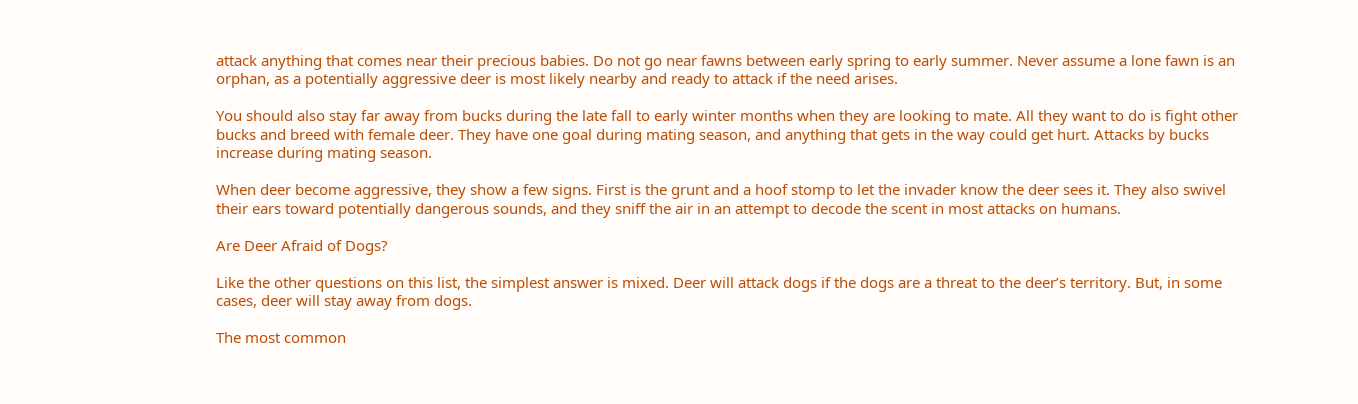attack anything that comes near their precious babies. Do not go near fawns between early spring to early summer. Never assume a lone fawn is an orphan, as a potentially aggressive deer is most likely nearby and ready to attack if the need arises.

You should also stay far away from bucks during the late fall to early winter months when they are looking to mate. All they want to do is fight other bucks and breed with female deer. They have one goal during mating season, and anything that gets in the way could get hurt. Attacks by bucks increase during mating season.

When deer become aggressive, they show a few signs. First is the grunt and a hoof stomp to let the invader know the deer sees it. They also swivel their ears toward potentially dangerous sounds, and they sniff the air in an attempt to decode the scent in most attacks on humans.

Are Deer Afraid of Dogs?

Like the other questions on this list, the simplest answer is mixed. Deer will attack dogs if the dogs are a threat to the deer’s territory. But, in some cases, deer will stay away from dogs.

The most common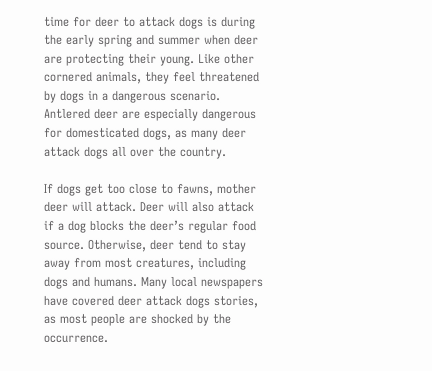time for deer to attack dogs is during the early spring and summer when deer are protecting their young. Like other cornered animals, they feel threatened by dogs in a dangerous scenario. Antlered deer are especially dangerous for domesticated dogs, as many deer attack dogs all over the country.

If dogs get too close to fawns, mother deer will attack. Deer will also attack if a dog blocks the deer’s regular food source. Otherwise, deer tend to stay away from most creatures, including dogs and humans. Many local newspapers have covered deer attack dogs stories, as most people are shocked by the occurrence.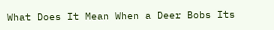What Does It Mean When a Deer Bobs Its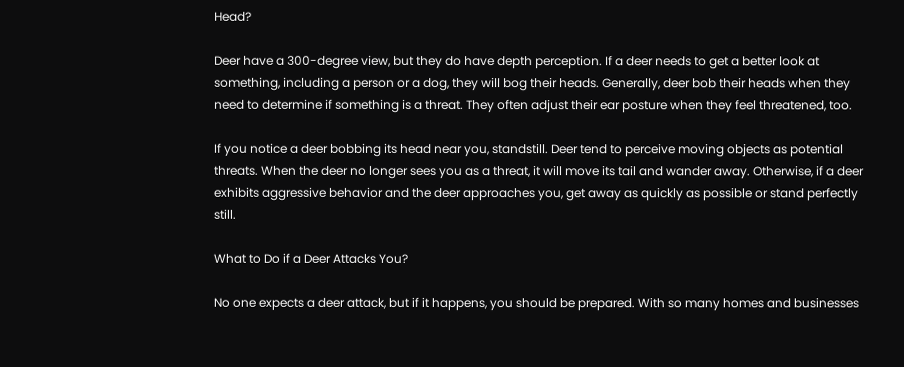Head?

Deer have a 300-degree view, but they do have depth perception. If a deer needs to get a better look at something, including a person or a dog, they will bog their heads. Generally, deer bob their heads when they need to determine if something is a threat. They often adjust their ear posture when they feel threatened, too.

If you notice a deer bobbing its head near you, standstill. Deer tend to perceive moving objects as potential threats. When the deer no longer sees you as a threat, it will move its tail and wander away. Otherwise, if a deer exhibits aggressive behavior and the deer approaches you, get away as quickly as possible or stand perfectly still.

What to Do if a Deer Attacks You?

No one expects a deer attack, but if it happens, you should be prepared. With so many homes and businesses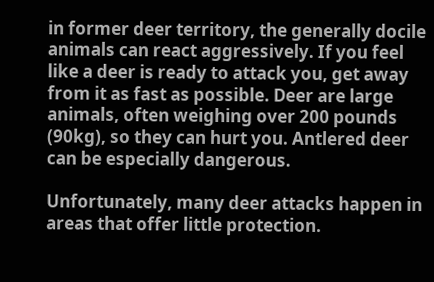in former deer territory, the generally docile animals can react aggressively. If you feel like a deer is ready to attack you, get away from it as fast as possible. Deer are large animals, often weighing over 200 pounds (90kg), so they can hurt you. Antlered deer can be especially dangerous.

Unfortunately, many deer attacks happen in areas that offer little protection.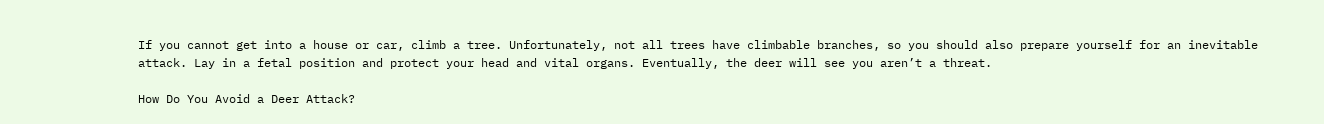If you cannot get into a house or car, climb a tree. Unfortunately, not all trees have climbable branches, so you should also prepare yourself for an inevitable attack. Lay in a fetal position and protect your head and vital organs. Eventually, the deer will see you aren’t a threat.

How Do You Avoid a Deer Attack?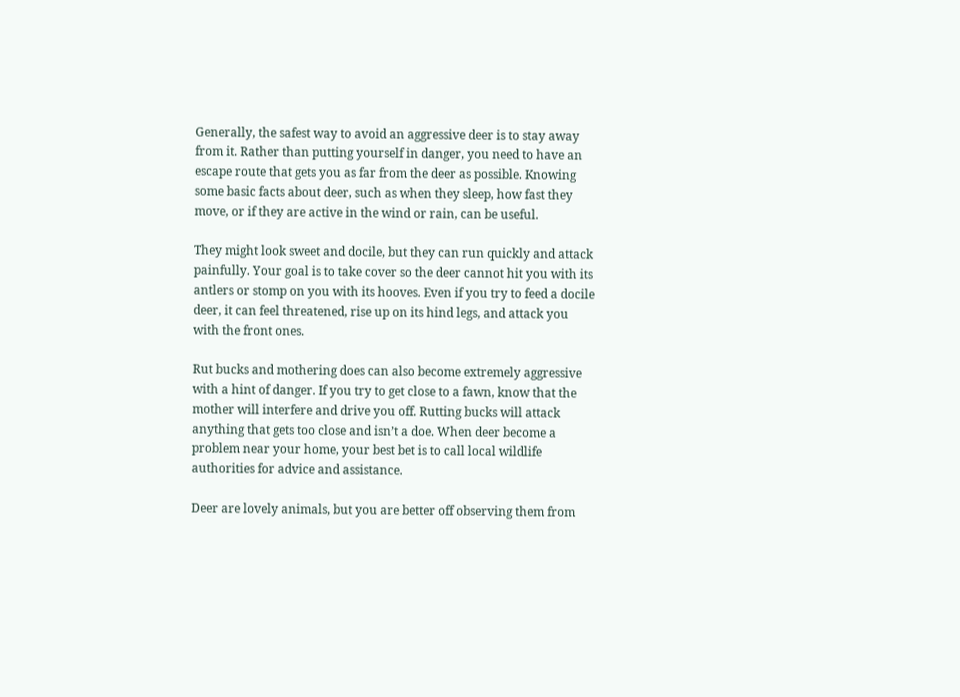Generally, the safest way to avoid an aggressive deer is to stay away from it. Rather than putting yourself in danger, you need to have an escape route that gets you as far from the deer as possible. Knowing some basic facts about deer, such as when they sleep, how fast they move, or if they are active in the wind or rain, can be useful.

They might look sweet and docile, but they can run quickly and attack painfully. Your goal is to take cover so the deer cannot hit you with its antlers or stomp on you with its hooves. Even if you try to feed a docile deer, it can feel threatened, rise up on its hind legs, and attack you with the front ones.

Rut bucks and mothering does can also become extremely aggressive with a hint of danger. If you try to get close to a fawn, know that the mother will interfere and drive you off. Rutting bucks will attack anything that gets too close and isn’t a doe. When deer become a problem near your home, your best bet is to call local wildlife authorities for advice and assistance.

Deer are lovely animals, but you are better off observing them from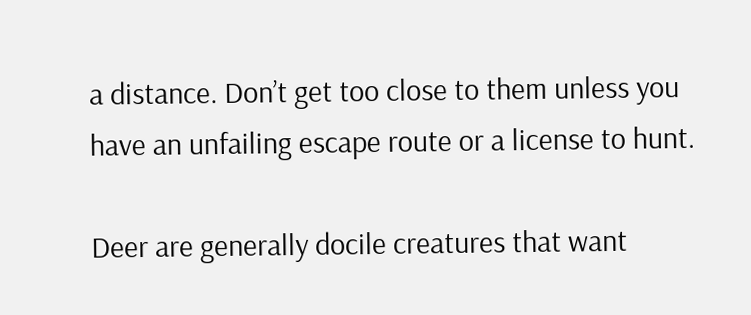a distance. Don’t get too close to them unless you have an unfailing escape route or a license to hunt.

Deer are generally docile creatures that want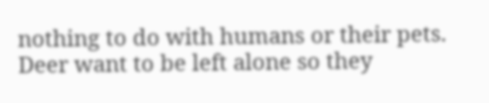nothing to do with humans or their pets. Deer want to be left alone so they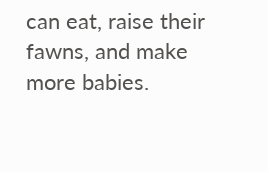can eat, raise their fawns, and make more babies.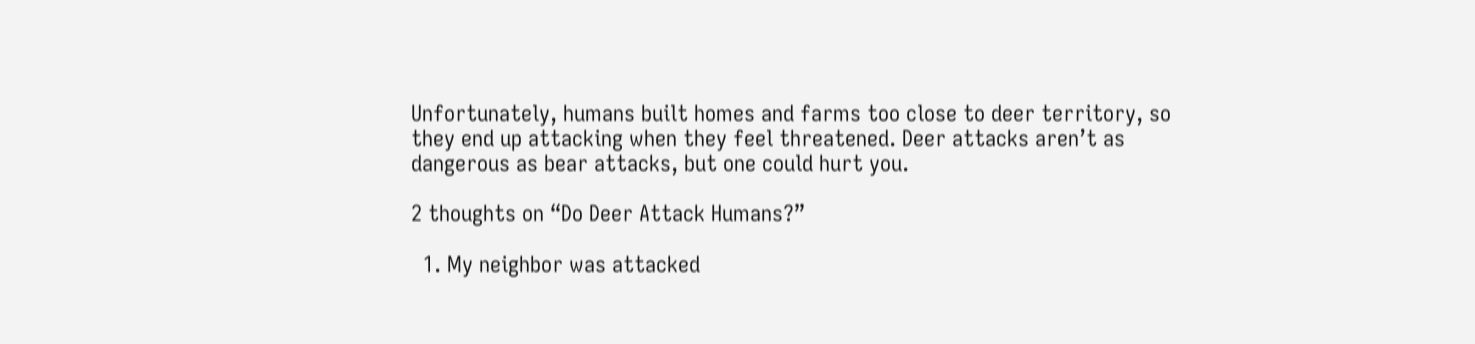Unfortunately, humans built homes and farms too close to deer territory, so they end up attacking when they feel threatened. Deer attacks aren’t as dangerous as bear attacks, but one could hurt you.

2 thoughts on “Do Deer Attack Humans?”

  1. My neighbor was attacked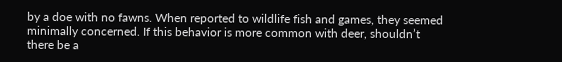by a doe with no fawns. When reported to wildlife fish and games, they seemed minimally concerned. If this behavior is more common with deer, shouldn’t there be a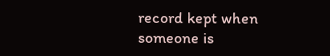record kept when someone is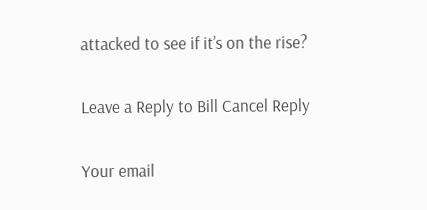attacked to see if it’s on the rise?

Leave a Reply to Bill Cancel Reply

Your email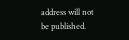address will not be published.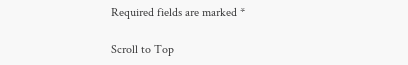Required fields are marked *

Scroll to Top